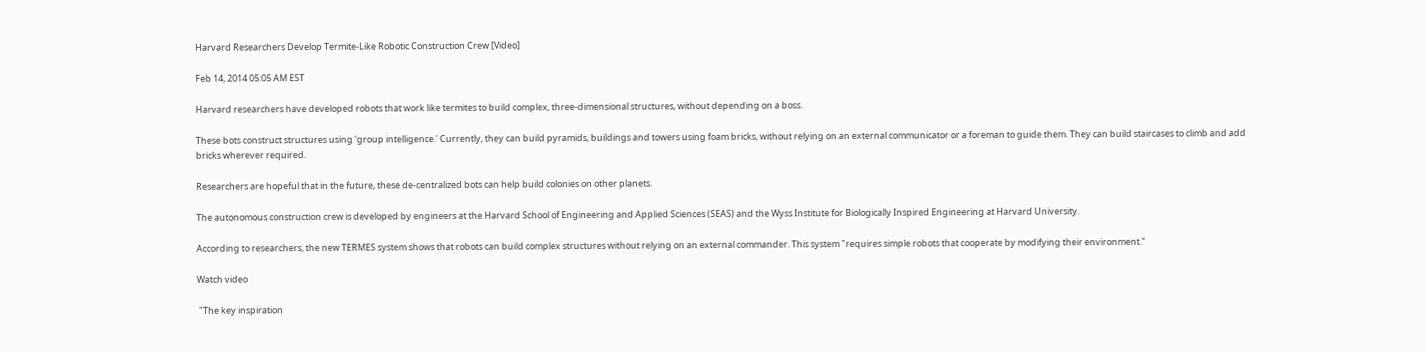Harvard Researchers Develop Termite-Like Robotic Construction Crew [Video]

Feb 14, 2014 05:05 AM EST

Harvard researchers have developed robots that work like termites to build complex, three-dimensional structures, without depending on a boss.

These bots construct structures using 'group intelligence.' Currently, they can build pyramids, buildings and towers using foam bricks, without relying on an external communicator or a foreman to guide them. They can build staircases to climb and add bricks wherever required.

Researchers are hopeful that in the future, these de-centralized bots can help build colonies on other planets.

The autonomous construction crew is developed by engineers at the Harvard School of Engineering and Applied Sciences (SEAS) and the Wyss Institute for Biologically Inspired Engineering at Harvard University.

According to researchers, the new TERMES system shows that robots can build complex structures without relying on an external commander. This system "requires simple robots that cooperate by modifying their environment."

Watch video

 "The key inspiration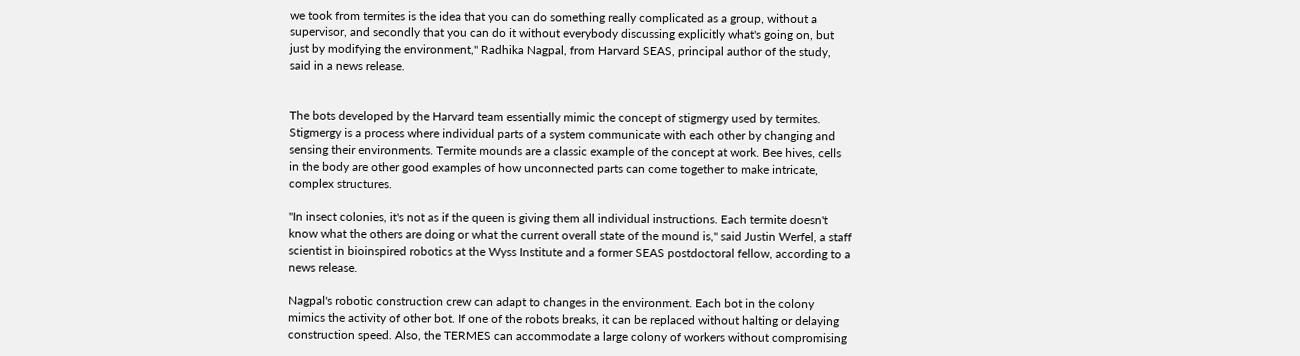we took from termites is the idea that you can do something really complicated as a group, without a supervisor, and secondly that you can do it without everybody discussing explicitly what's going on, but just by modifying the environment," Radhika Nagpal, from Harvard SEAS, principal author of the study, said in a news release.


The bots developed by the Harvard team essentially mimic the concept of stigmergy used by termites. Stigmergy is a process where individual parts of a system communicate with each other by changing and sensing their environments. Termite mounds are a classic example of the concept at work. Bee hives, cells in the body are other good examples of how unconnected parts can come together to make intricate, complex structures.

"In insect colonies, it's not as if the queen is giving them all individual instructions. Each termite doesn't know what the others are doing or what the current overall state of the mound is," said Justin Werfel, a staff scientist in bioinspired robotics at the Wyss Institute and a former SEAS postdoctoral fellow, according to a news release.

Nagpal's robotic construction crew can adapt to changes in the environment. Each bot in the colony mimics the activity of other bot. If one of the robots breaks, it can be replaced without halting or delaying construction speed. Also, the TERMES can accommodate a large colony of workers without compromising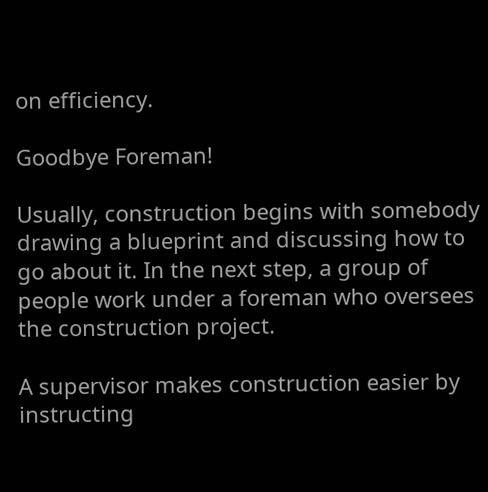on efficiency.

Goodbye Foreman!

Usually, construction begins with somebody drawing a blueprint and discussing how to go about it. In the next step, a group of people work under a foreman who oversees the construction project.

A supervisor makes construction easier by instructing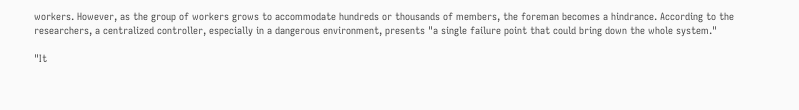workers. However, as the group of workers grows to accommodate hundreds or thousands of members, the foreman becomes a hindrance. According to the researchers, a centralized controller, especially in a dangerous environment, presents "a single failure point that could bring down the whole system."

"It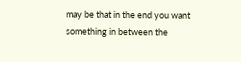may be that in the end you want something in between the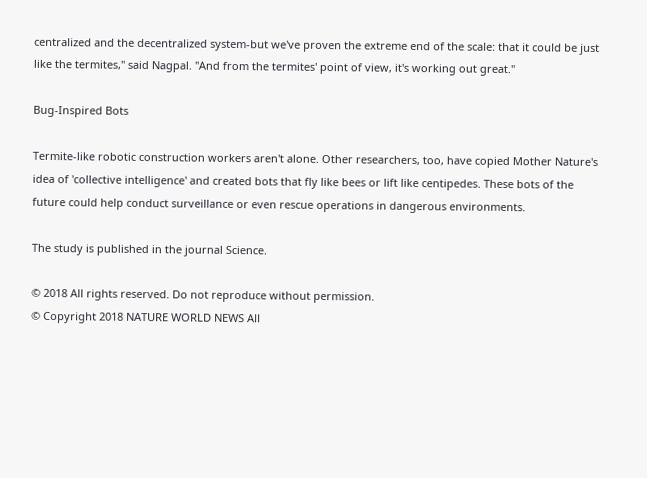centralized and the decentralized system-but we've proven the extreme end of the scale: that it could be just like the termites," said Nagpal. "And from the termites' point of view, it's working out great."

Bug-Inspired Bots

Termite-like robotic construction workers aren't alone. Other researchers, too, have copied Mother Nature's idea of 'collective intelligence' and created bots that fly like bees or lift like centipedes. These bots of the future could help conduct surveillance or even rescue operations in dangerous environments.

The study is published in the journal Science.

© 2018 All rights reserved. Do not reproduce without permission.
© Copyright 2018 NATURE WORLD NEWS All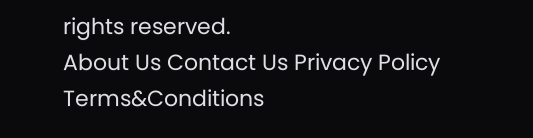rights reserved.
About Us Contact Us Privacy Policy Terms&Conditions